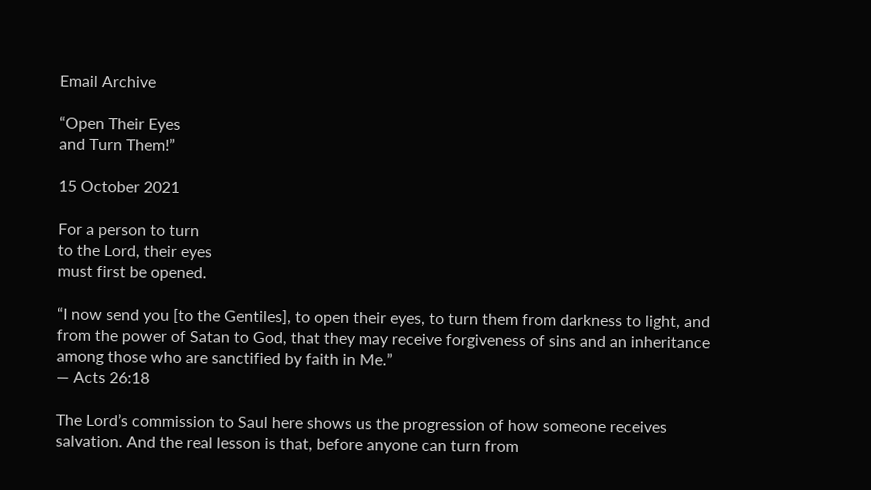Email Archive

“Open Their Eyes
and Turn Them!”

15 October 2021

For a person to turn
to the Lord, their eyes
must first be opened.

“I now send you [to the Gentiles], to open their eyes, to turn them from darkness to light, and from the power of Satan to God, that they may receive forgiveness of sins and an inheritance among those who are sanctified by faith in Me.”
— Acts 26:18

The Lord’s commission to Saul here shows us the progression of how someone receives salvation. And the real lesson is that, before anyone can turn from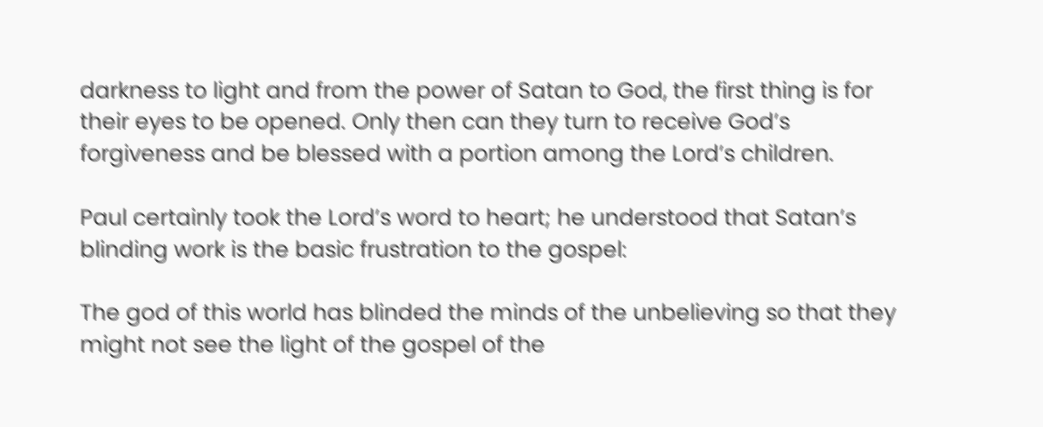darkness to light and from the power of Satan to God, the first thing is for their eyes to be opened. Only then can they turn to receive God’s forgiveness and be blessed with a portion among the Lord’s children.

Paul certainly took the Lord’s word to heart; he understood that Satan’s blinding work is the basic frustration to the gospel:

The god of this world has blinded the minds of the unbelieving so that they might not see the light of the gospel of the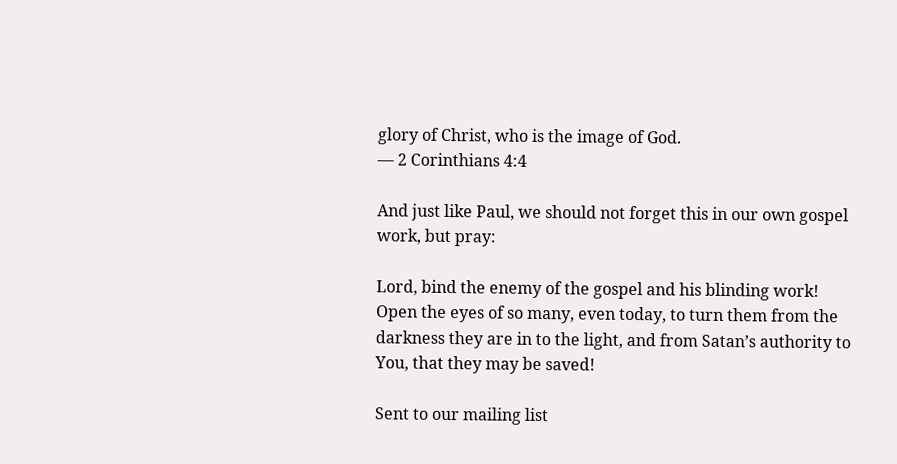glory of Christ, who is the image of God.
— 2 Corinthians 4:4

And just like Paul, we should not forget this in our own gospel work, but pray:

Lord, bind the enemy of the gospel and his blinding work! Open the eyes of so many, even today, to turn them from the darkness they are in to the light, and from Satan’s authority to You, that they may be saved!

Sent to our mailing list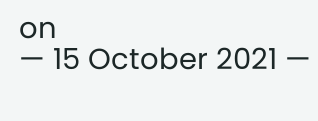on
— 15 October 2021 —